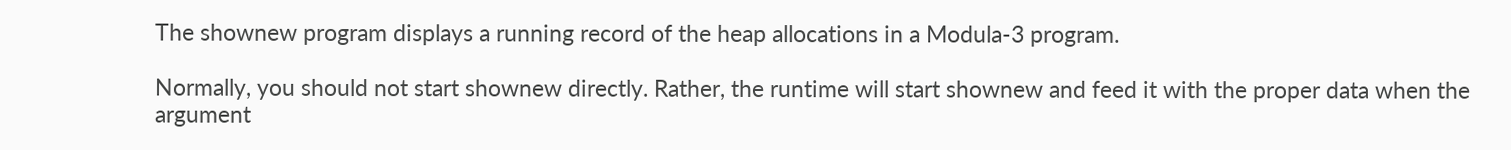The shownew program displays a running record of the heap allocations in a Modula-3 program.

Normally, you should not start shownew directly. Rather, the runtime will start shownew and feed it with the proper data when the argument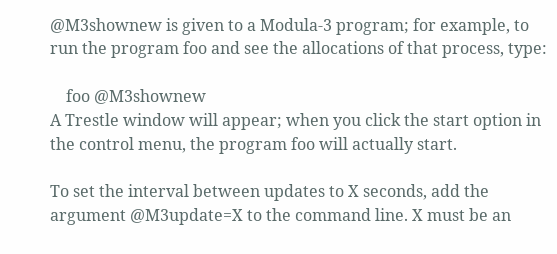@M3shownew is given to a Modula-3 program; for example, to run the program foo and see the allocations of that process, type:

    foo @M3shownew
A Trestle window will appear; when you click the start option in the control menu, the program foo will actually start.

To set the interval between updates to X seconds, add the argument @M3update=X to the command line. X must be an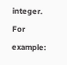integer. For example: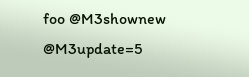foo @M3shownew @M3update=5